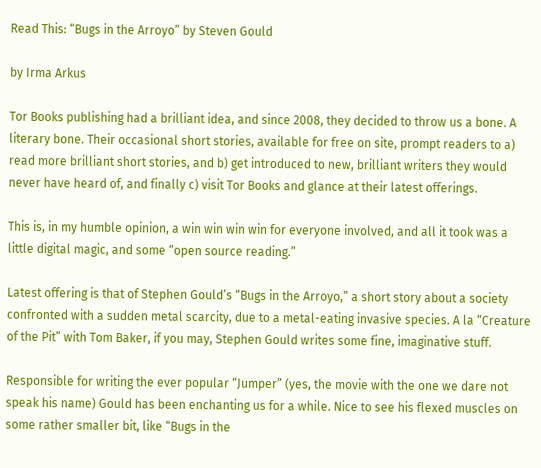Read This: “Bugs in the Arroyo” by Steven Gould

by Irma Arkus

Tor Books publishing had a brilliant idea, and since 2008, they decided to throw us a bone. A literary bone. Their occasional short stories, available for free on site, prompt readers to a) read more brilliant short stories, and b) get introduced to new, brilliant writers they would never have heard of, and finally c) visit Tor Books and glance at their latest offerings.

This is, in my humble opinion, a win win win win for everyone involved, and all it took was a little digital magic, and some “open source reading.”

Latest offering is that of Stephen Gould’s “Bugs in the Arroyo,” a short story about a society confronted with a sudden metal scarcity, due to a metal-eating invasive species. A la “Creature of the Pit” with Tom Baker, if you may, Stephen Gould writes some fine, imaginative stuff.

Responsible for writing the ever popular “Jumper” (yes, the movie with the one we dare not speak his name) Gould has been enchanting us for a while. Nice to see his flexed muscles on some rather smaller bit, like “Bugs in the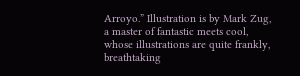Arroyo.” Illustration is by Mark Zug, a master of fantastic meets cool, whose illustrations are quite frankly, breathtaking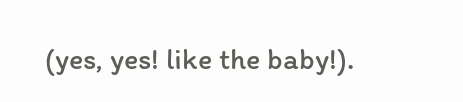(yes, yes! like the baby!).